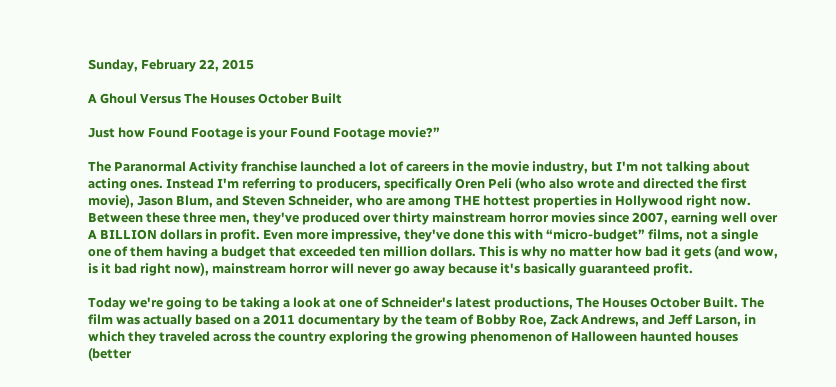Sunday, February 22, 2015

A Ghoul Versus The Houses October Built

Just how Found Footage is your Found Footage movie?”

The Paranormal Activity franchise launched a lot of careers in the movie industry, but I'm not talking about acting ones. Instead I'm referring to producers, specifically Oren Peli (who also wrote and directed the first movie), Jason Blum, and Steven Schneider, who are among THE hottest properties in Hollywood right now. Between these three men, they've produced over thirty mainstream horror movies since 2007, earning well over A BILLION dollars in profit. Even more impressive, they've done this with “micro-budget” films, not a single one of them having a budget that exceeded ten million dollars. This is why no matter how bad it gets (and wow, is it bad right now), mainstream horror will never go away because it's basically guaranteed profit.

Today we're going to be taking a look at one of Schneider's latest productions, The Houses October Built. The film was actually based on a 2011 documentary by the team of Bobby Roe, Zack Andrews, and Jeff Larson, in which they traveled across the country exploring the growing phenomenon of Halloween haunted houses (better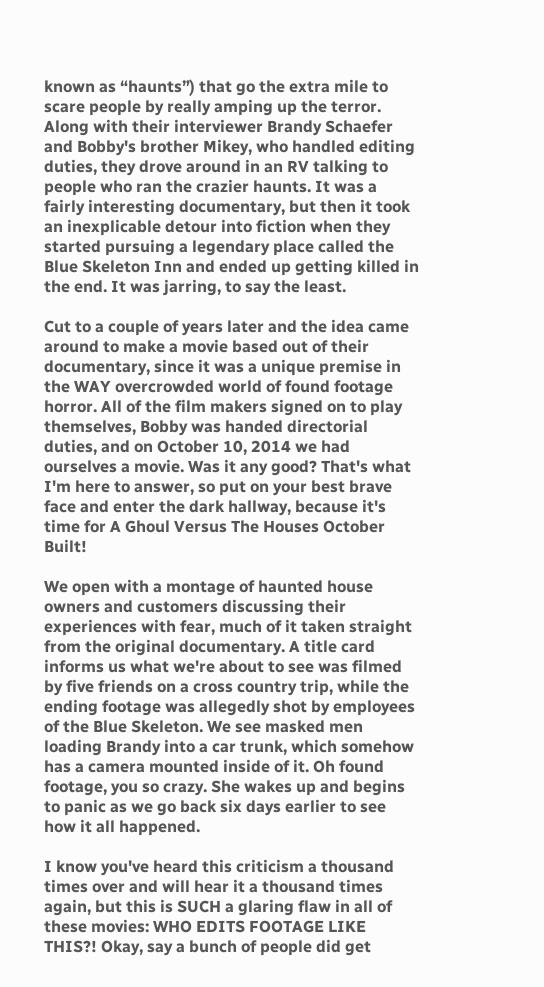known as “haunts”) that go the extra mile to scare people by really amping up the terror. Along with their interviewer Brandy Schaefer and Bobby's brother Mikey, who handled editing duties, they drove around in an RV talking to people who ran the crazier haunts. It was a fairly interesting documentary, but then it took an inexplicable detour into fiction when they started pursuing a legendary place called the Blue Skeleton Inn and ended up getting killed in the end. It was jarring, to say the least.

Cut to a couple of years later and the idea came around to make a movie based out of their documentary, since it was a unique premise in the WAY overcrowded world of found footage horror. All of the film makers signed on to play themselves, Bobby was handed directorial duties, and on October 10, 2014 we had ourselves a movie. Was it any good? That's what I'm here to answer, so put on your best brave face and enter the dark hallway, because it's time for A Ghoul Versus The Houses October Built!

We open with a montage of haunted house owners and customers discussing their experiences with fear, much of it taken straight from the original documentary. A title card informs us what we're about to see was filmed by five friends on a cross country trip, while the ending footage was allegedly shot by employees of the Blue Skeleton. We see masked men loading Brandy into a car trunk, which somehow has a camera mounted inside of it. Oh found footage, you so crazy. She wakes up and begins to panic as we go back six days earlier to see how it all happened.

I know you've heard this criticism a thousand times over and will hear it a thousand times again, but this is SUCH a glaring flaw in all of these movies: WHO EDITS FOOTAGE LIKE THIS?! Okay, say a bunch of people did get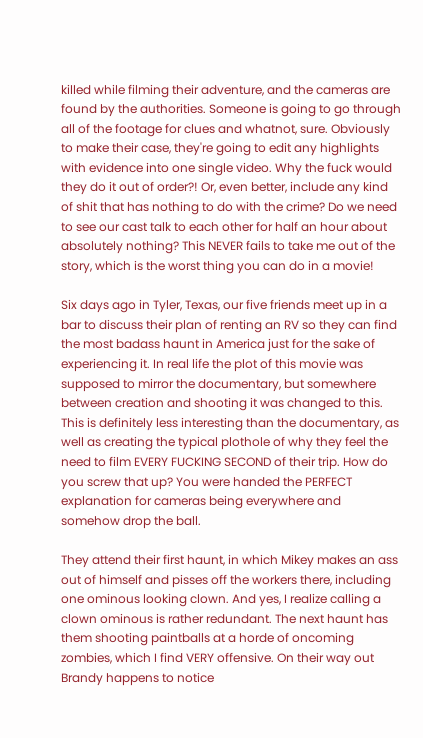killed while filming their adventure, and the cameras are found by the authorities. Someone is going to go through all of the footage for clues and whatnot, sure. Obviously to make their case, they're going to edit any highlights with evidence into one single video. Why the fuck would they do it out of order?! Or, even better, include any kind of shit that has nothing to do with the crime? Do we need to see our cast talk to each other for half an hour about absolutely nothing? This NEVER fails to take me out of the story, which is the worst thing you can do in a movie!

Six days ago in Tyler, Texas, our five friends meet up in a bar to discuss their plan of renting an RV so they can find the most badass haunt in America just for the sake of experiencing it. In real life the plot of this movie was supposed to mirror the documentary, but somewhere between creation and shooting it was changed to this. This is definitely less interesting than the documentary, as well as creating the typical plothole of why they feel the need to film EVERY FUCKING SECOND of their trip. How do you screw that up? You were handed the PERFECT explanation for cameras being everywhere and somehow drop the ball.

They attend their first haunt, in which Mikey makes an ass out of himself and pisses off the workers there, including one ominous looking clown. And yes, I realize calling a clown ominous is rather redundant. The next haunt has them shooting paintballs at a horde of oncoming zombies, which I find VERY offensive. On their way out Brandy happens to notice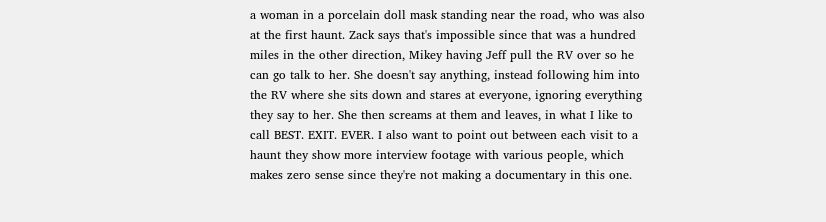a woman in a porcelain doll mask standing near the road, who was also at the first haunt. Zack says that's impossible since that was a hundred miles in the other direction, Mikey having Jeff pull the RV over so he can go talk to her. She doesn't say anything, instead following him into the RV where she sits down and stares at everyone, ignoring everything they say to her. She then screams at them and leaves, in what I like to call BEST. EXIT. EVER. I also want to point out between each visit to a haunt they show more interview footage with various people, which makes zero sense since they're not making a documentary in this one.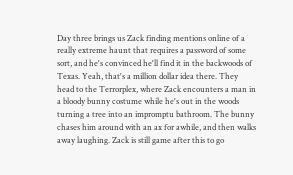Day three brings us Zack finding mentions online of a really extreme haunt that requires a password of some sort, and he's convinced he'll find it in the backwoods of Texas. Yeah, that's a million dollar idea there. They head to the Terrorplex, where Zack encounters a man in a bloody bunny costume while he's out in the woods turning a tree into an impromptu bathroom. The bunny chases him around with an ax for awhile, and then walks away laughing. Zack is still game after this to go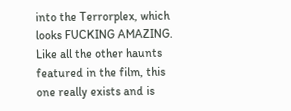into the Terrorplex, which looks FUCKING AMAZING. Like all the other haunts featured in the film, this one really exists and is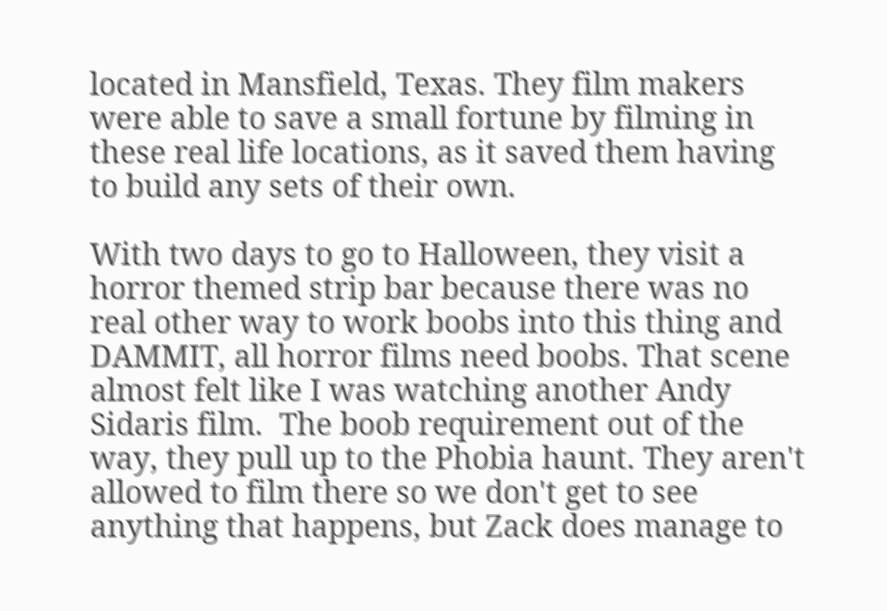located in Mansfield, Texas. They film makers were able to save a small fortune by filming in these real life locations, as it saved them having to build any sets of their own.

With two days to go to Halloween, they visit a horror themed strip bar because there was no real other way to work boobs into this thing and DAMMIT, all horror films need boobs. That scene almost felt like I was watching another Andy Sidaris film.  The boob requirement out of the way, they pull up to the Phobia haunt. They aren't allowed to film there so we don't get to see anything that happens, but Zack does manage to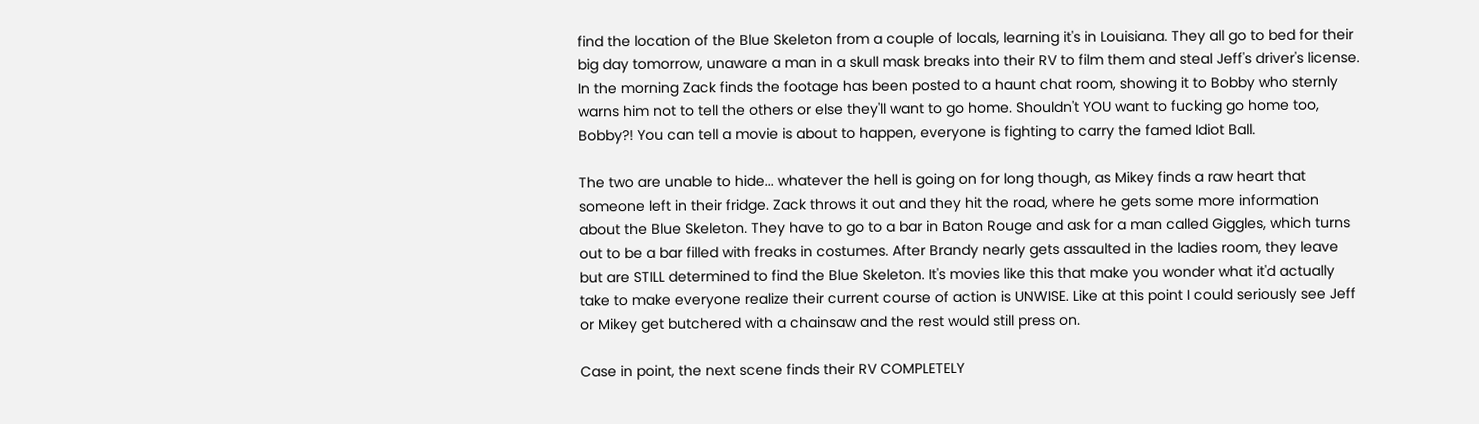find the location of the Blue Skeleton from a couple of locals, learning it's in Louisiana. They all go to bed for their big day tomorrow, unaware a man in a skull mask breaks into their RV to film them and steal Jeff's driver's license. In the morning Zack finds the footage has been posted to a haunt chat room, showing it to Bobby who sternly warns him not to tell the others or else they'll want to go home. Shouldn't YOU want to fucking go home too, Bobby?! You can tell a movie is about to happen, everyone is fighting to carry the famed Idiot Ball.

The two are unable to hide... whatever the hell is going on for long though, as Mikey finds a raw heart that someone left in their fridge. Zack throws it out and they hit the road, where he gets some more information about the Blue Skeleton. They have to go to a bar in Baton Rouge and ask for a man called Giggles, which turns out to be a bar filled with freaks in costumes. After Brandy nearly gets assaulted in the ladies room, they leave but are STILL determined to find the Blue Skeleton. It's movies like this that make you wonder what it'd actually take to make everyone realize their current course of action is UNWISE. Like at this point I could seriously see Jeff or Mikey get butchered with a chainsaw and the rest would still press on.

Case in point, the next scene finds their RV COMPLETELY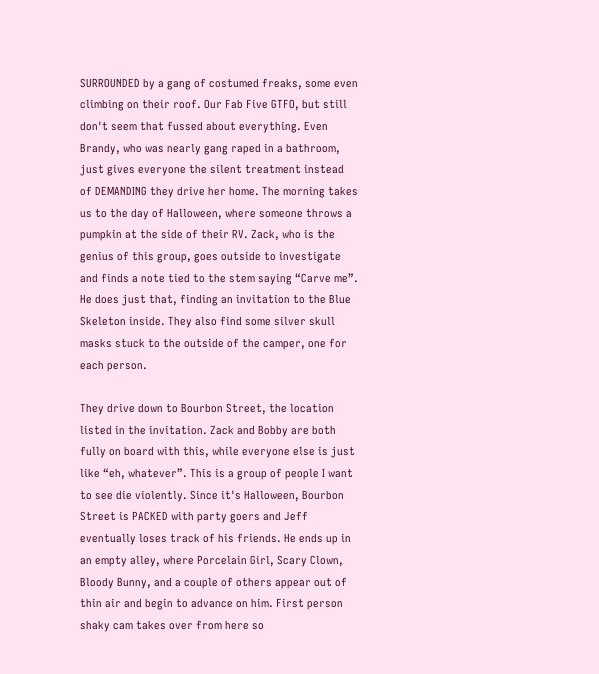SURROUNDED by a gang of costumed freaks, some even climbing on their roof. Our Fab Five GTFO, but still don't seem that fussed about everything. Even Brandy, who was nearly gang raped in a bathroom, just gives everyone the silent treatment instead of DEMANDING they drive her home. The morning takes us to the day of Halloween, where someone throws a pumpkin at the side of their RV. Zack, who is the genius of this group, goes outside to investigate and finds a note tied to the stem saying “Carve me”. He does just that, finding an invitation to the Blue Skeleton inside. They also find some silver skull masks stuck to the outside of the camper, one for each person.

They drive down to Bourbon Street, the location listed in the invitation. Zack and Bobby are both fully on board with this, while everyone else is just like “eh, whatever”. This is a group of people I want to see die violently. Since it's Halloween, Bourbon Street is PACKED with party goers and Jeff eventually loses track of his friends. He ends up in an empty alley, where Porcelain Girl, Scary Clown, Bloody Bunny, and a couple of others appear out of thin air and begin to advance on him. First person shaky cam takes over from here so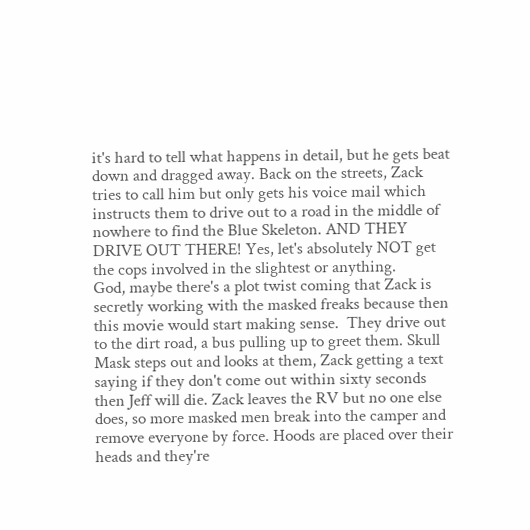it's hard to tell what happens in detail, but he gets beat down and dragged away. Back on the streets, Zack tries to call him but only gets his voice mail which instructs them to drive out to a road in the middle of nowhere to find the Blue Skeleton. AND THEY DRIVE OUT THERE! Yes, let's absolutely NOT get the cops involved in the slightest or anything.
God, maybe there's a plot twist coming that Zack is secretly working with the masked freaks because then this movie would start making sense.  They drive out to the dirt road, a bus pulling up to greet them. Skull Mask steps out and looks at them, Zack getting a text saying if they don't come out within sixty seconds then Jeff will die. Zack leaves the RV but no one else does, so more masked men break into the camper and remove everyone by force. Hoods are placed over their heads and they're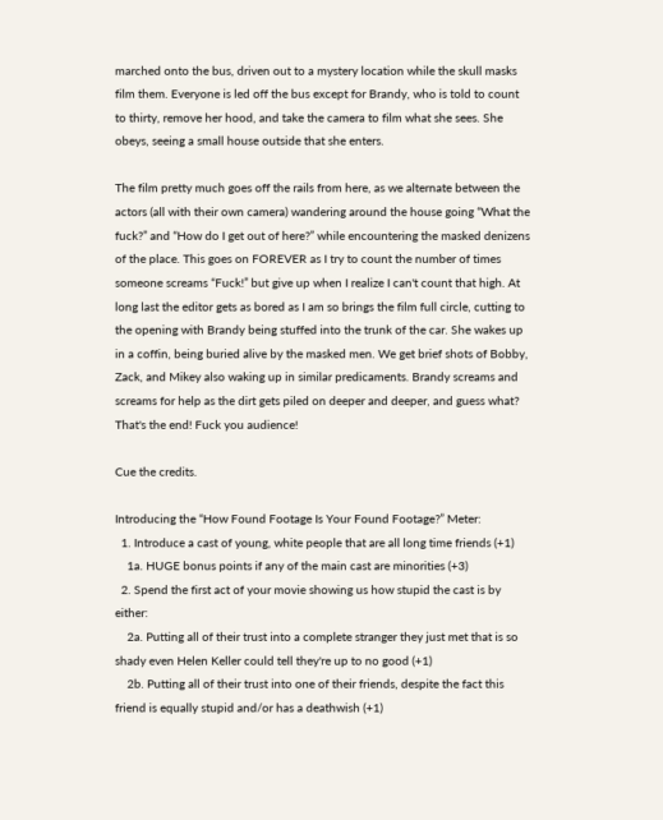marched onto the bus, driven out to a mystery location while the skull masks film them. Everyone is led off the bus except for Brandy, who is told to count to thirty, remove her hood, and take the camera to film what she sees. She obeys, seeing a small house outside that she enters.

The film pretty much goes off the rails from here, as we alternate between the actors (all with their own camera) wandering around the house going “What the fuck?” and “How do I get out of here?” while encountering the masked denizens of the place. This goes on FOREVER as I try to count the number of times someone screams “Fuck!” but give up when I realize I can't count that high. At long last the editor gets as bored as I am so brings the film full circle, cutting to the opening with Brandy being stuffed into the trunk of the car. She wakes up in a coffin, being buried alive by the masked men. We get brief shots of Bobby, Zack, and Mikey also waking up in similar predicaments. Brandy screams and screams for help as the dirt gets piled on deeper and deeper, and guess what? That's the end! Fuck you audience!

Cue the credits.

Introducing the “How Found Footage Is Your Found Footage?” Meter:
  1. Introduce a cast of young, white people that are all long time friends (+1)
    1a. HUGE bonus points if any of the main cast are minorities (+3)
  2. Spend the first act of your movie showing us how stupid the cast is by either:
    2a. Putting all of their trust into a complete stranger they just met that is so shady even Helen Keller could tell they're up to no good (+1)
    2b. Putting all of their trust into one of their friends, despite the fact this friend is equally stupid and/or has a deathwish (+1)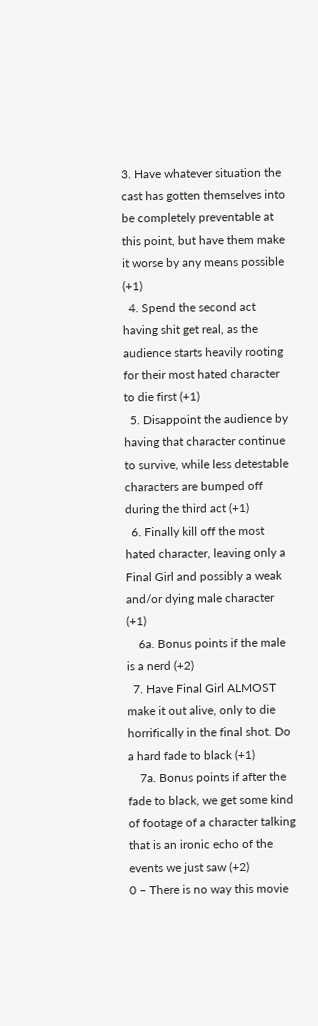3. Have whatever situation the cast has gotten themselves into be completely preventable at this point, but have them make it worse by any means possible (+1)
  4. Spend the second act having shit get real, as the audience starts heavily rooting for their most hated character to die first (+1)
  5. Disappoint the audience by having that character continue to survive, while less detestable characters are bumped off during the third act (+1)
  6. Finally kill off the most hated character, leaving only a Final Girl and possibly a weak and/or dying male character (+1)
    6a. Bonus points if the male is a nerd (+2)
  7. Have Final Girl ALMOST make it out alive, only to die horrifically in the final shot. Do a hard fade to black (+1)
    7a. Bonus points if after the fade to black, we get some kind of footage of a character talking that is an ironic echo of the events we just saw (+2)
0 – There is no way this movie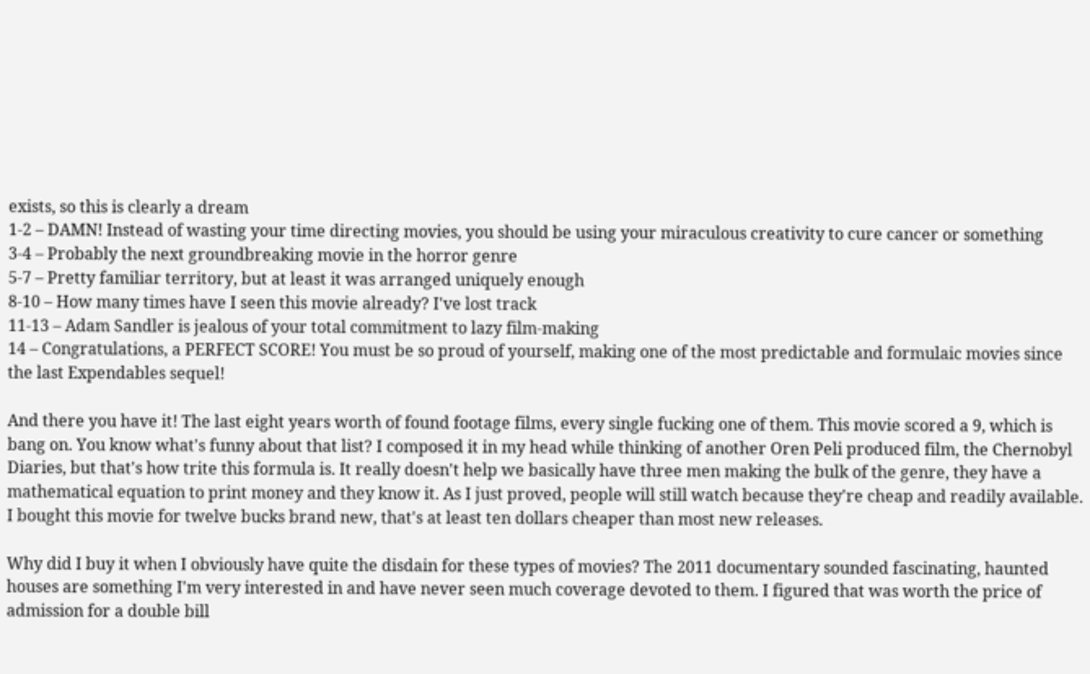exists, so this is clearly a dream
1-2 – DAMN! Instead of wasting your time directing movies, you should be using your miraculous creativity to cure cancer or something
3-4 – Probably the next groundbreaking movie in the horror genre
5-7 – Pretty familiar territory, but at least it was arranged uniquely enough
8-10 – How many times have I seen this movie already? I've lost track
11-13 – Adam Sandler is jealous of your total commitment to lazy film-making
14 – Congratulations, a PERFECT SCORE! You must be so proud of yourself, making one of the most predictable and formulaic movies since the last Expendables sequel!

And there you have it! The last eight years worth of found footage films, every single fucking one of them. This movie scored a 9, which is bang on. You know what's funny about that list? I composed it in my head while thinking of another Oren Peli produced film, the Chernobyl Diaries, but that's how trite this formula is. It really doesn't help we basically have three men making the bulk of the genre, they have a mathematical equation to print money and they know it. As I just proved, people will still watch because they're cheap and readily available. I bought this movie for twelve bucks brand new, that's at least ten dollars cheaper than most new releases.

Why did I buy it when I obviously have quite the disdain for these types of movies? The 2011 documentary sounded fascinating, haunted houses are something I'm very interested in and have never seen much coverage devoted to them. I figured that was worth the price of admission for a double bill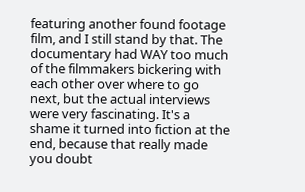featuring another found footage film, and I still stand by that. The documentary had WAY too much of the filmmakers bickering with each other over where to go next, but the actual interviews were very fascinating. It's a shame it turned into fiction at the end, because that really made you doubt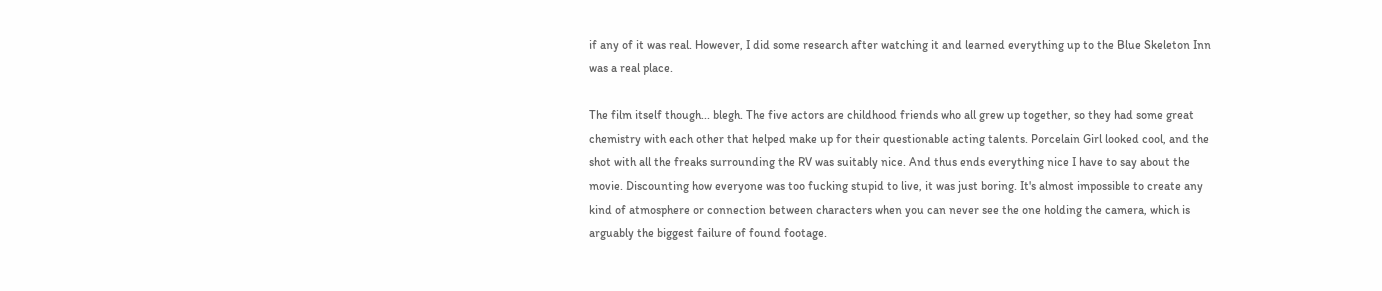if any of it was real. However, I did some research after watching it and learned everything up to the Blue Skeleton Inn was a real place.

The film itself though... blegh. The five actors are childhood friends who all grew up together, so they had some great chemistry with each other that helped make up for their questionable acting talents. Porcelain Girl looked cool, and the shot with all the freaks surrounding the RV was suitably nice. And thus ends everything nice I have to say about the movie. Discounting how everyone was too fucking stupid to live, it was just boring. It's almost impossible to create any kind of atmosphere or connection between characters when you can never see the one holding the camera, which is arguably the biggest failure of found footage.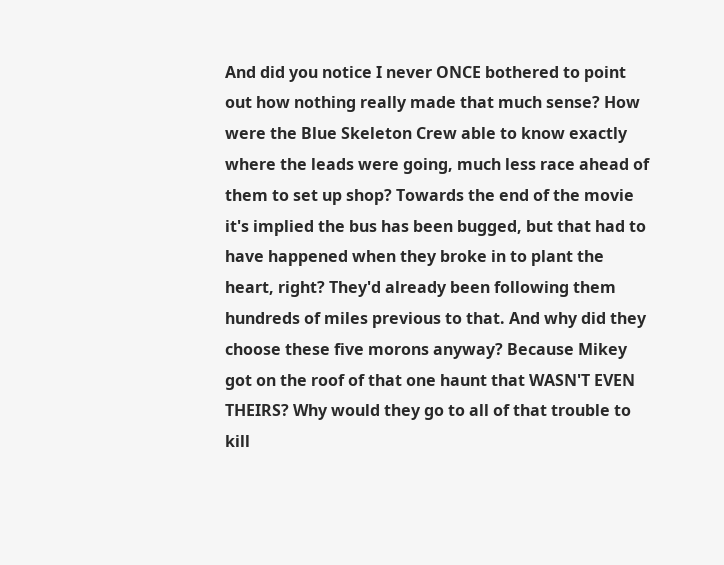And did you notice I never ONCE bothered to point out how nothing really made that much sense? How were the Blue Skeleton Crew able to know exactly where the leads were going, much less race ahead of them to set up shop? Towards the end of the movie it's implied the bus has been bugged, but that had to have happened when they broke in to plant the heart, right? They'd already been following them hundreds of miles previous to that. And why did they choose these five morons anyway? Because Mikey got on the roof of that one haunt that WASN'T EVEN THEIRS? Why would they go to all of that trouble to kill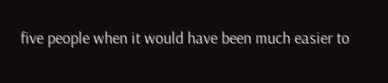five people when it would have been much easier to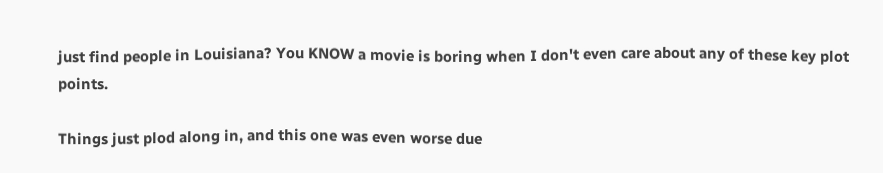just find people in Louisiana? You KNOW a movie is boring when I don't even care about any of these key plot points.

Things just plod along in, and this one was even worse due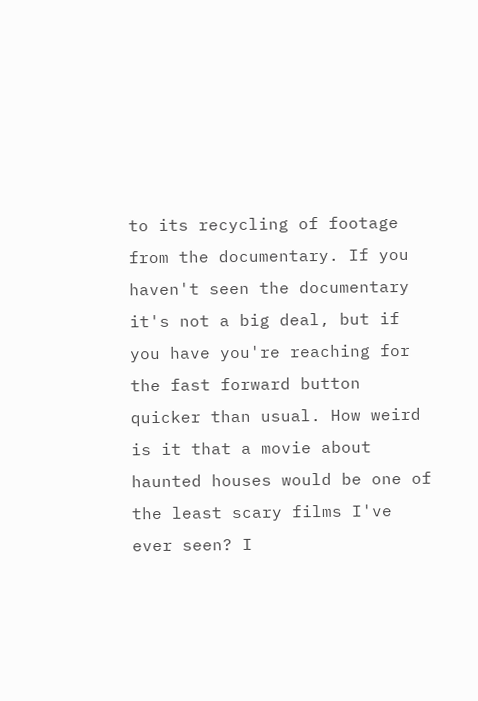to its recycling of footage from the documentary. If you haven't seen the documentary it's not a big deal, but if you have you're reaching for the fast forward button quicker than usual. How weird is it that a movie about haunted houses would be one of the least scary films I've ever seen? I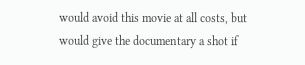would avoid this movie at all costs, but would give the documentary a shot if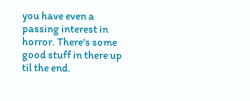you have even a passing interest in horror. There's some good stuff in there up til the end.